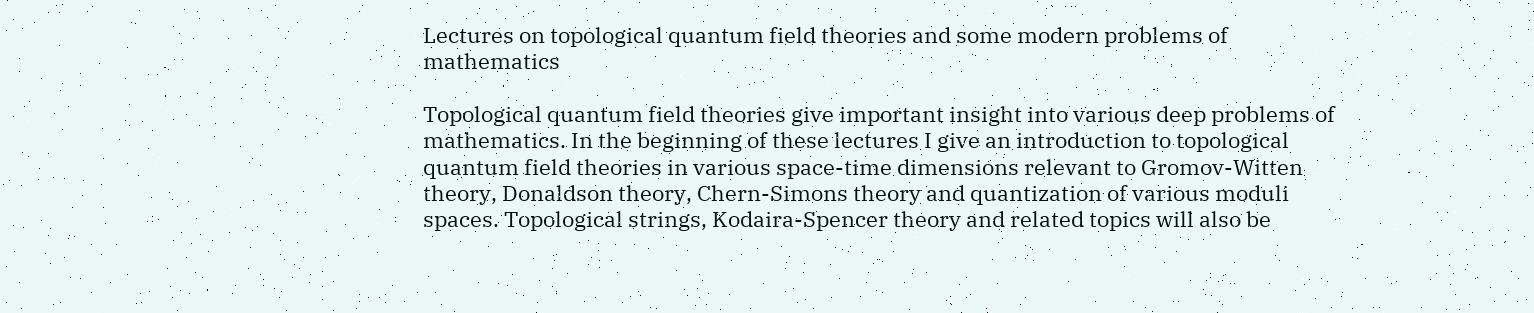Lectures on topological quantum field theories and some modern problems of mathematics

Topological quantum field theories give important insight into various deep problems of mathematics. In the beginning of these lectures I give an introduction to topological quantum field theories in various space-time dimensions relevant to Gromov-Witten theory, Donaldson theory, Chern-Simons theory and quantization of various moduli spaces. Topological strings, Kodaira-Spencer theory and related topics will also be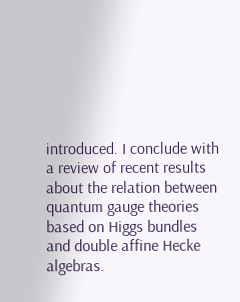introduced. I conclude with a review of recent results about the relation between quantum gauge theories based on Higgs bundles and double affine Hecke algebras.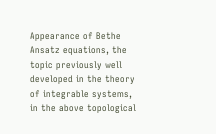Appearance of Bethe Ansatz equations, the topic previously well developed in the theory of integrable systems, in the above topological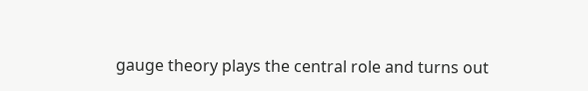gauge theory plays the central role and turns out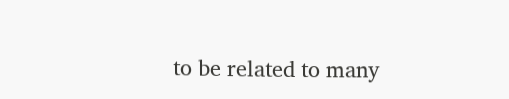to be related to many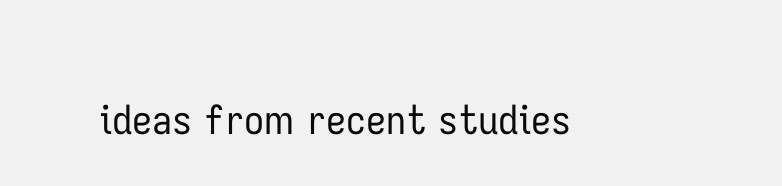ideas from recent studies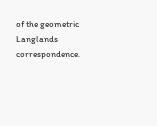of the geometric Langlands correspondence.